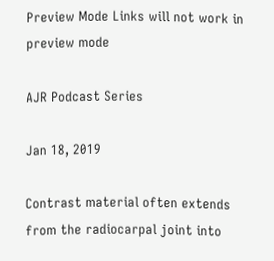Preview Mode Links will not work in preview mode

AJR Podcast Series

Jan 18, 2019

Contrast material often extends from the radiocarpal joint into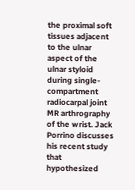the proximal soft tissues adjacent to the ulnar aspect of the ulnar styloid during single-compartment radiocarpal joint MR arthrography of the wrist. Jack Porrino discusses his recent study that hypothesized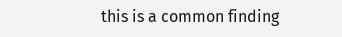this is a common finding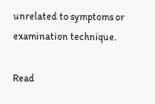unrelated to symptoms or examination technique.

Read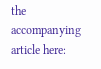the accompanying article here: